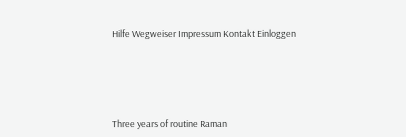Hilfe Wegweiser Impressum Kontakt Einloggen





Three years of routine Raman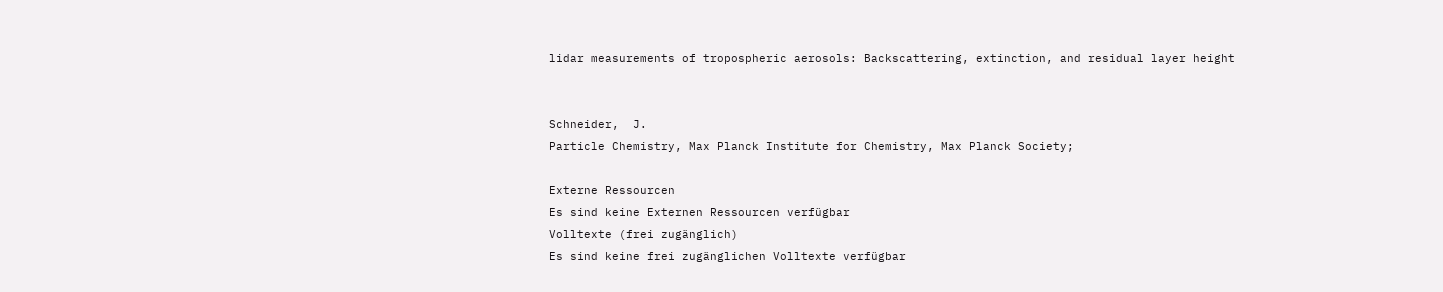lidar measurements of tropospheric aerosols: Backscattering, extinction, and residual layer height


Schneider,  J.
Particle Chemistry, Max Planck Institute for Chemistry, Max Planck Society;

Externe Ressourcen
Es sind keine Externen Ressourcen verfügbar
Volltexte (frei zugänglich)
Es sind keine frei zugänglichen Volltexte verfügbar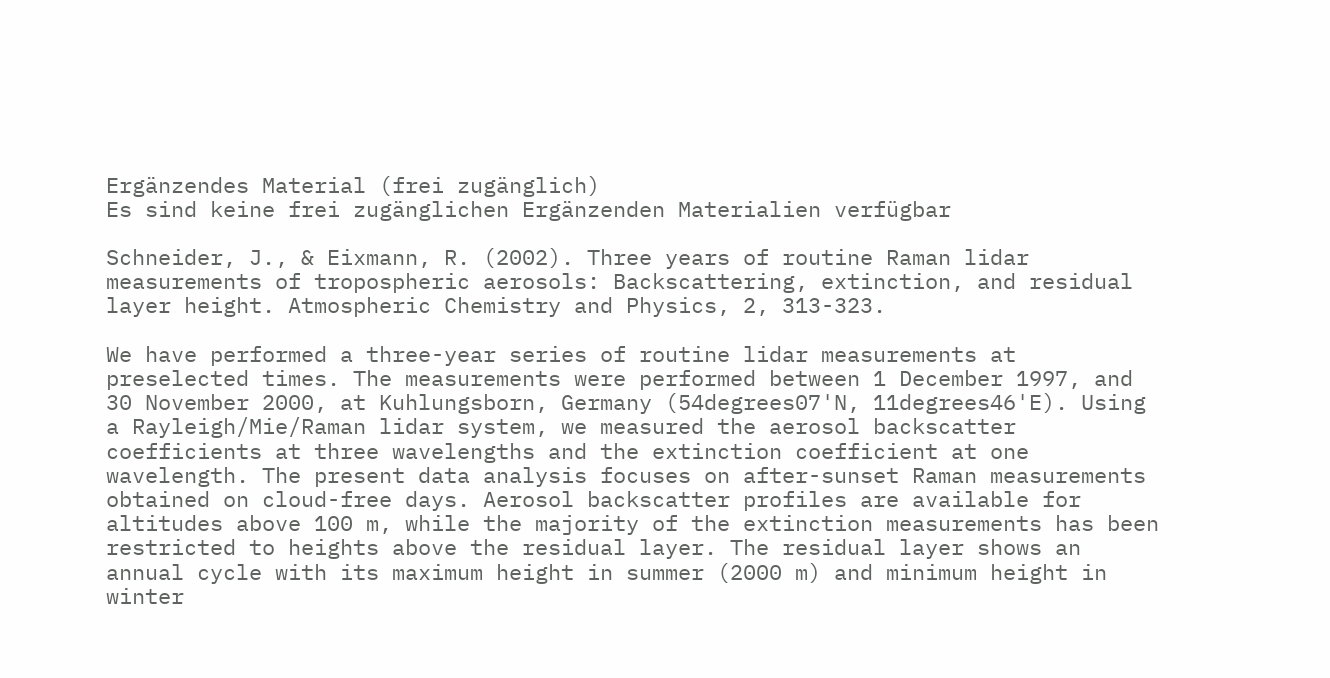Ergänzendes Material (frei zugänglich)
Es sind keine frei zugänglichen Ergänzenden Materialien verfügbar

Schneider, J., & Eixmann, R. (2002). Three years of routine Raman lidar measurements of tropospheric aerosols: Backscattering, extinction, and residual layer height. Atmospheric Chemistry and Physics, 2, 313-323.

We have performed a three-year series of routine lidar measurements at preselected times. The measurements were performed between 1 December 1997, and 30 November 2000, at Kuhlungsborn, Germany (54degrees07'N, 11degrees46'E). Using a Rayleigh/Mie/Raman lidar system, we measured the aerosol backscatter coefficients at three wavelengths and the extinction coefficient at one wavelength. The present data analysis focuses on after-sunset Raman measurements obtained on cloud-free days. Aerosol backscatter profiles are available for altitudes above 100 m, while the majority of the extinction measurements has been restricted to heights above the residual layer. The residual layer shows an annual cycle with its maximum height in summer (2000 m) and minimum height in winter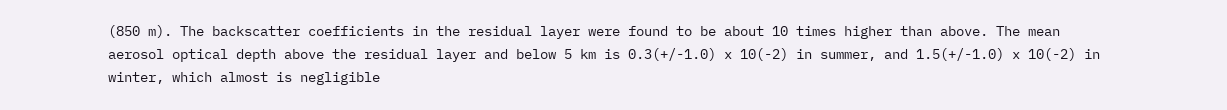(850 m). The backscatter coefficients in the residual layer were found to be about 10 times higher than above. The mean aerosol optical depth above the residual layer and below 5 km is 0.3(+/-1.0) x 10(-2) in summer, and 1.5(+/-1.0) x 10(-2) in winter, which almost is negligible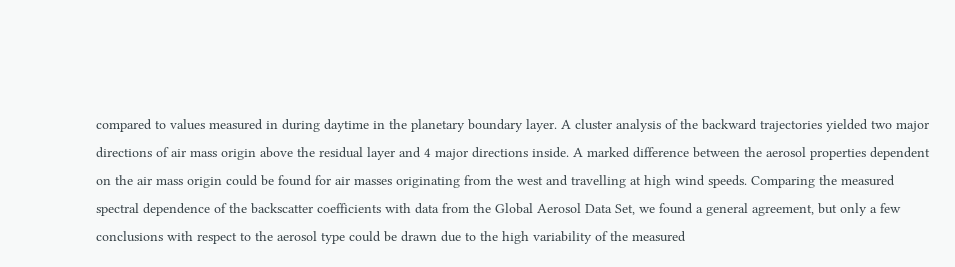compared to values measured in during daytime in the planetary boundary layer. A cluster analysis of the backward trajectories yielded two major directions of air mass origin above the residual layer and 4 major directions inside. A marked difference between the aerosol properties dependent on the air mass origin could be found for air masses originating from the west and travelling at high wind speeds. Comparing the measured spectral dependence of the backscatter coefficients with data from the Global Aerosol Data Set, we found a general agreement, but only a few conclusions with respect to the aerosol type could be drawn due to the high variability of the measured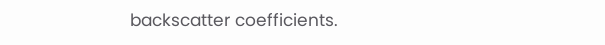backscatter coefficients.